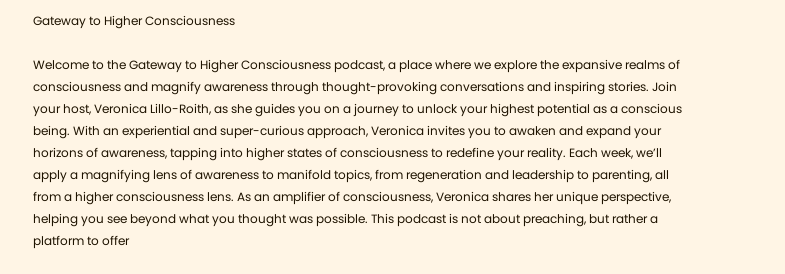Gateway to Higher Consciousness

Welcome to the Gateway to Higher Consciousness podcast, a place where we explore the expansive realms of consciousness and magnify awareness through thought-provoking conversations and inspiring stories. Join your host, Veronica Lillo-Roith, as she guides you on a journey to unlock your highest potential as a conscious being. With an experiential and super-curious approach, Veronica invites you to awaken and expand your horizons of awareness, tapping into higher states of consciousness to redefine your reality. Each week, we’ll apply a magnifying lens of awareness to manifold topics, from regeneration and leadership to parenting, all from a higher consciousness lens. As an amplifier of consciousness, Veronica shares her unique perspective, helping you see beyond what you thought was possible. This podcast is not about preaching, but rather a platform to offer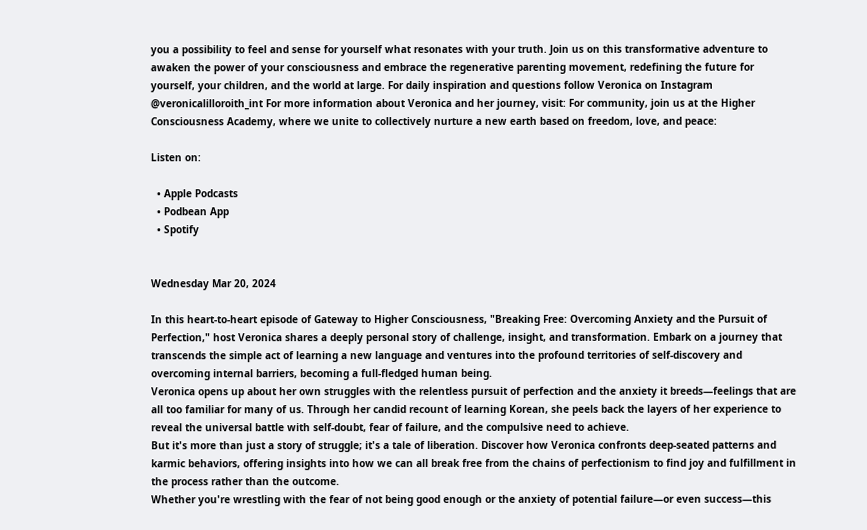you a possibility to feel and sense for yourself what resonates with your truth. Join us on this transformative adventure to awaken the power of your consciousness and embrace the regenerative parenting movement, redefining the future for yourself, your children, and the world at large. For daily inspiration and questions follow Veronica on Instagram @veronicalilloroith_int For more information about Veronica and her journey, visit: For community, join us at the Higher Consciousness Academy, where we unite to collectively nurture a new earth based on freedom, love, and peace:

Listen on:

  • Apple Podcasts
  • Podbean App
  • Spotify


Wednesday Mar 20, 2024

In this heart-to-heart episode of Gateway to Higher Consciousness, "Breaking Free: Overcoming Anxiety and the Pursuit of Perfection," host Veronica shares a deeply personal story of challenge, insight, and transformation. Embark on a journey that transcends the simple act of learning a new language and ventures into the profound territories of self-discovery and overcoming internal barriers, becoming a full-fledged human being.
Veronica opens up about her own struggles with the relentless pursuit of perfection and the anxiety it breeds—feelings that are all too familiar for many of us. Through her candid recount of learning Korean, she peels back the layers of her experience to reveal the universal battle with self-doubt, fear of failure, and the compulsive need to achieve.
But it's more than just a story of struggle; it's a tale of liberation. Discover how Veronica confronts deep-seated patterns and karmic behaviors, offering insights into how we can all break free from the chains of perfectionism to find joy and fulfillment in the process rather than the outcome.
Whether you're wrestling with the fear of not being good enough or the anxiety of potential failure—or even success—this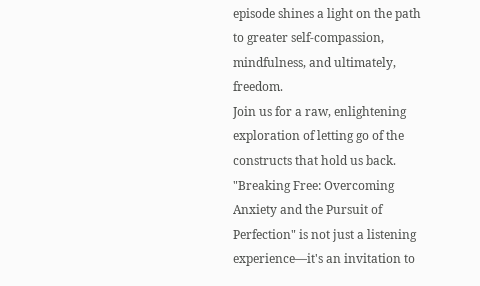episode shines a light on the path to greater self-compassion, mindfulness, and ultimately, freedom.
Join us for a raw, enlightening exploration of letting go of the constructs that hold us back. "Breaking Free: Overcoming Anxiety and the Pursuit of Perfection" is not just a listening experience—it's an invitation to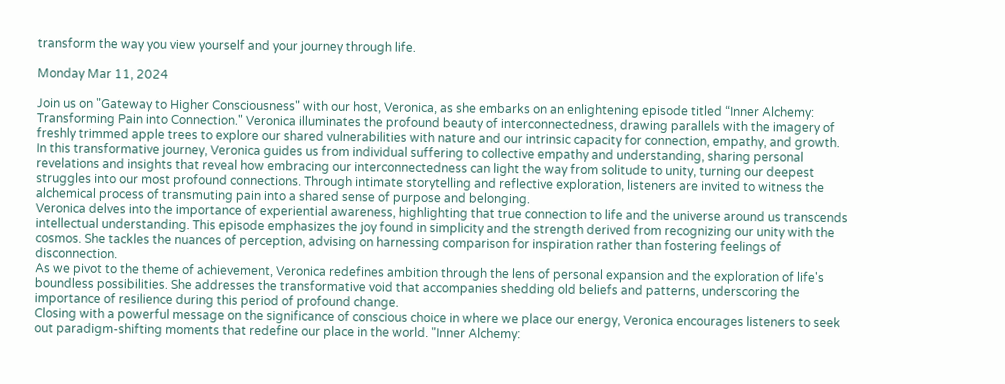transform the way you view yourself and your journey through life.

Monday Mar 11, 2024

Join us on "Gateway to Higher Consciousness" with our host, Veronica, as she embarks on an enlightening episode titled “Inner Alchemy: Transforming Pain into Connection." Veronica illuminates the profound beauty of interconnectedness, drawing parallels with the imagery of freshly trimmed apple trees to explore our shared vulnerabilities with nature and our intrinsic capacity for connection, empathy, and growth.
In this transformative journey, Veronica guides us from individual suffering to collective empathy and understanding, sharing personal revelations and insights that reveal how embracing our interconnectedness can light the way from solitude to unity, turning our deepest struggles into our most profound connections. Through intimate storytelling and reflective exploration, listeners are invited to witness the alchemical process of transmuting pain into a shared sense of purpose and belonging.
Veronica delves into the importance of experiential awareness, highlighting that true connection to life and the universe around us transcends intellectual understanding. This episode emphasizes the joy found in simplicity and the strength derived from recognizing our unity with the cosmos. She tackles the nuances of perception, advising on harnessing comparison for inspiration rather than fostering feelings of disconnection.
As we pivot to the theme of achievement, Veronica redefines ambition through the lens of personal expansion and the exploration of life's boundless possibilities. She addresses the transformative void that accompanies shedding old beliefs and patterns, underscoring the importance of resilience during this period of profound change.
Closing with a powerful message on the significance of conscious choice in where we place our energy, Veronica encourages listeners to seek out paradigm-shifting moments that redefine our place in the world. "Inner Alchemy: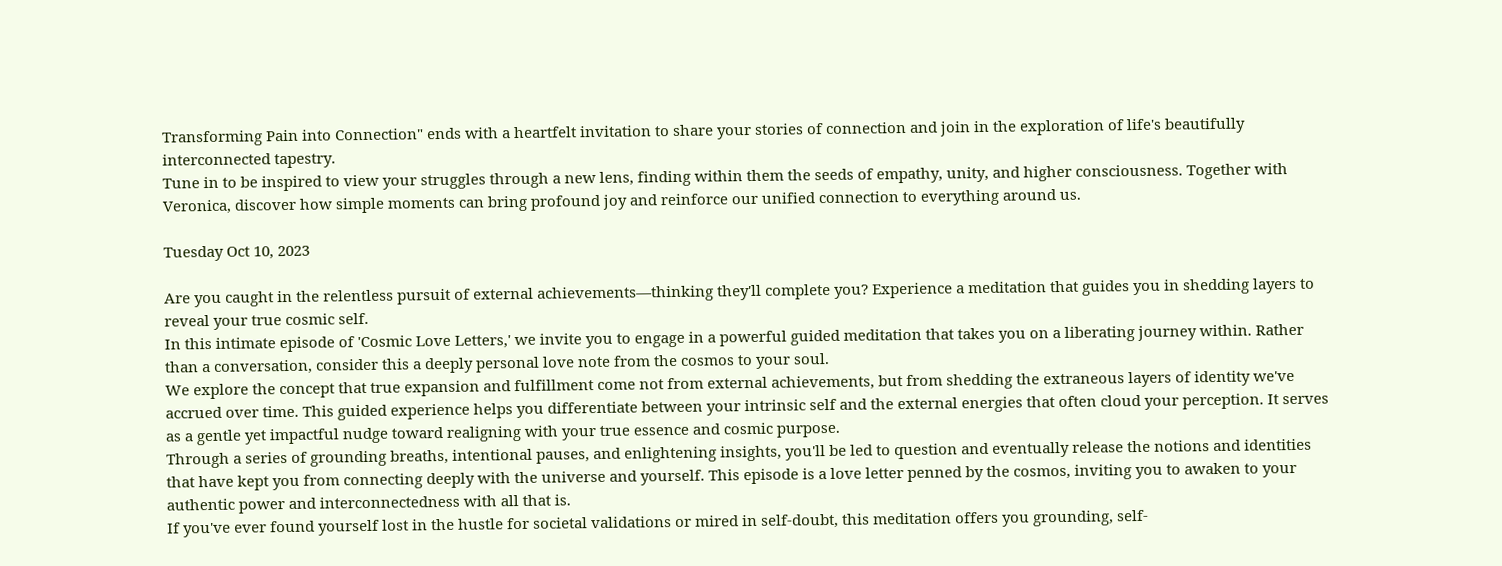Transforming Pain into Connection" ends with a heartfelt invitation to share your stories of connection and join in the exploration of life's beautifully interconnected tapestry.
Tune in to be inspired to view your struggles through a new lens, finding within them the seeds of empathy, unity, and higher consciousness. Together with Veronica, discover how simple moments can bring profound joy and reinforce our unified connection to everything around us.

Tuesday Oct 10, 2023

Are you caught in the relentless pursuit of external achievements—thinking they'll complete you? Experience a meditation that guides you in shedding layers to reveal your true cosmic self.
In this intimate episode of 'Cosmic Love Letters,' we invite you to engage in a powerful guided meditation that takes you on a liberating journey within. Rather than a conversation, consider this a deeply personal love note from the cosmos to your soul.
We explore the concept that true expansion and fulfillment come not from external achievements, but from shedding the extraneous layers of identity we've accrued over time. This guided experience helps you differentiate between your intrinsic self and the external energies that often cloud your perception. It serves as a gentle yet impactful nudge toward realigning with your true essence and cosmic purpose.
Through a series of grounding breaths, intentional pauses, and enlightening insights, you'll be led to question and eventually release the notions and identities that have kept you from connecting deeply with the universe and yourself. This episode is a love letter penned by the cosmos, inviting you to awaken to your authentic power and interconnectedness with all that is.
If you've ever found yourself lost in the hustle for societal validations or mired in self-doubt, this meditation offers you grounding, self-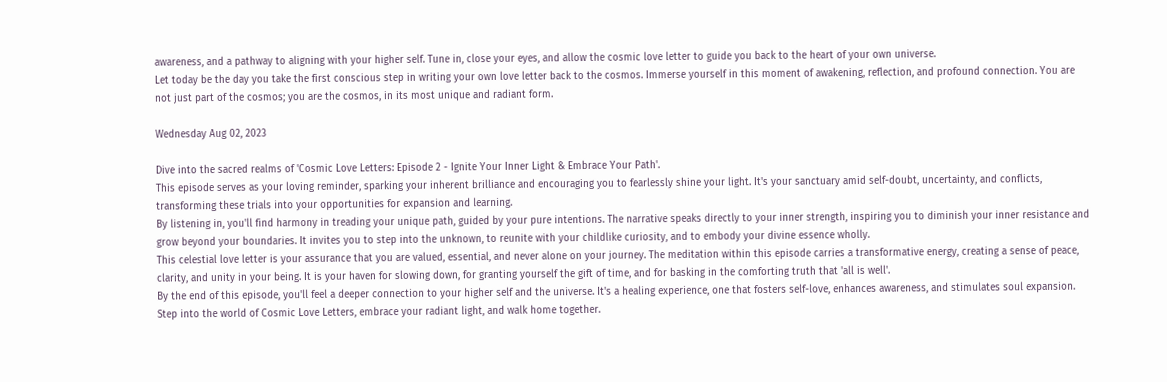awareness, and a pathway to aligning with your higher self. Tune in, close your eyes, and allow the cosmic love letter to guide you back to the heart of your own universe.
Let today be the day you take the first conscious step in writing your own love letter back to the cosmos. Immerse yourself in this moment of awakening, reflection, and profound connection. You are not just part of the cosmos; you are the cosmos, in its most unique and radiant form.

Wednesday Aug 02, 2023

Dive into the sacred realms of 'Cosmic Love Letters: Episode 2 - Ignite Your Inner Light & Embrace Your Path'.
This episode serves as your loving reminder, sparking your inherent brilliance and encouraging you to fearlessly shine your light. It's your sanctuary amid self-doubt, uncertainty, and conflicts, transforming these trials into your opportunities for expansion and learning.
By listening in, you'll find harmony in treading your unique path, guided by your pure intentions. The narrative speaks directly to your inner strength, inspiring you to diminish your inner resistance and grow beyond your boundaries. It invites you to step into the unknown, to reunite with your childlike curiosity, and to embody your divine essence wholly.
This celestial love letter is your assurance that you are valued, essential, and never alone on your journey. The meditation within this episode carries a transformative energy, creating a sense of peace, clarity, and unity in your being. It is your haven for slowing down, for granting yourself the gift of time, and for basking in the comforting truth that 'all is well'.
By the end of this episode, you'll feel a deeper connection to your higher self and the universe. It's a healing experience, one that fosters self-love, enhances awareness, and stimulates soul expansion. Step into the world of Cosmic Love Letters, embrace your radiant light, and walk home together.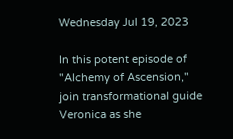Wednesday Jul 19, 2023

In this potent episode of "Alchemy of Ascension," join transformational guide Veronica as she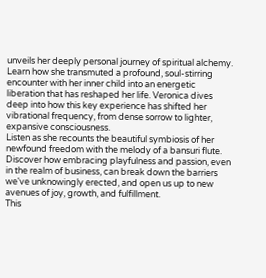unveils her deeply personal journey of spiritual alchemy. Learn how she transmuted a profound, soul-stirring encounter with her inner child into an energetic liberation that has reshaped her life. Veronica dives deep into how this key experience has shifted her vibrational frequency, from dense sorrow to lighter, expansive consciousness.
Listen as she recounts the beautiful symbiosis of her newfound freedom with the melody of a bansuri flute. Discover how embracing playfulness and passion, even in the realm of business, can break down the barriers we've unknowingly erected, and open us up to new avenues of joy, growth, and fulfillment.
This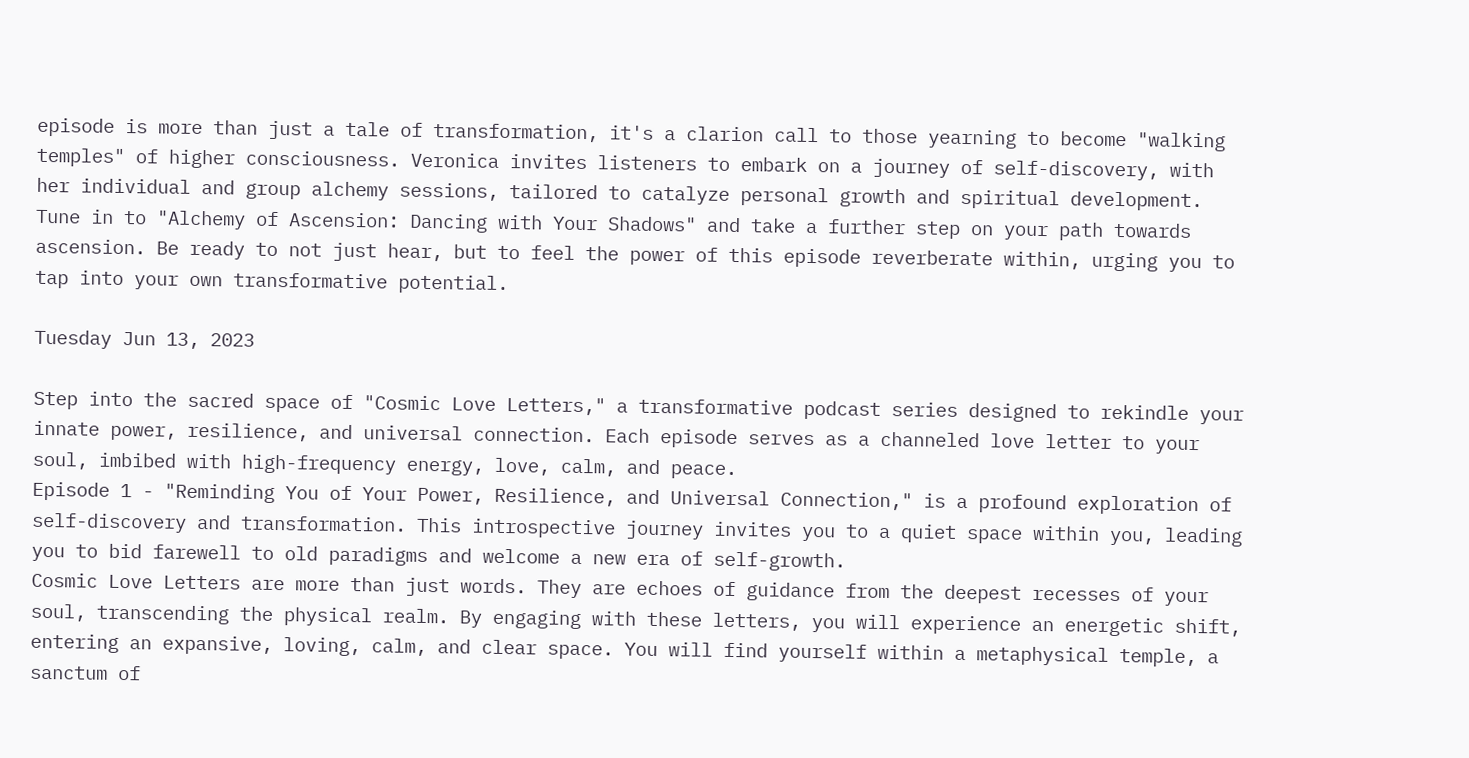episode is more than just a tale of transformation, it's a clarion call to those yearning to become "walking temples" of higher consciousness. Veronica invites listeners to embark on a journey of self-discovery, with her individual and group alchemy sessions, tailored to catalyze personal growth and spiritual development.
Tune in to "Alchemy of Ascension: Dancing with Your Shadows" and take a further step on your path towards ascension. Be ready to not just hear, but to feel the power of this episode reverberate within, urging you to tap into your own transformative potential.

Tuesday Jun 13, 2023

Step into the sacred space of "Cosmic Love Letters," a transformative podcast series designed to rekindle your innate power, resilience, and universal connection. Each episode serves as a channeled love letter to your soul, imbibed with high-frequency energy, love, calm, and peace.
Episode 1 - "Reminding You of Your Power, Resilience, and Universal Connection," is a profound exploration of self-discovery and transformation. This introspective journey invites you to a quiet space within you, leading you to bid farewell to old paradigms and welcome a new era of self-growth.
Cosmic Love Letters are more than just words. They are echoes of guidance from the deepest recesses of your soul, transcending the physical realm. By engaging with these letters, you will experience an energetic shift, entering an expansive, loving, calm, and clear space. You will find yourself within a metaphysical temple, a sanctum of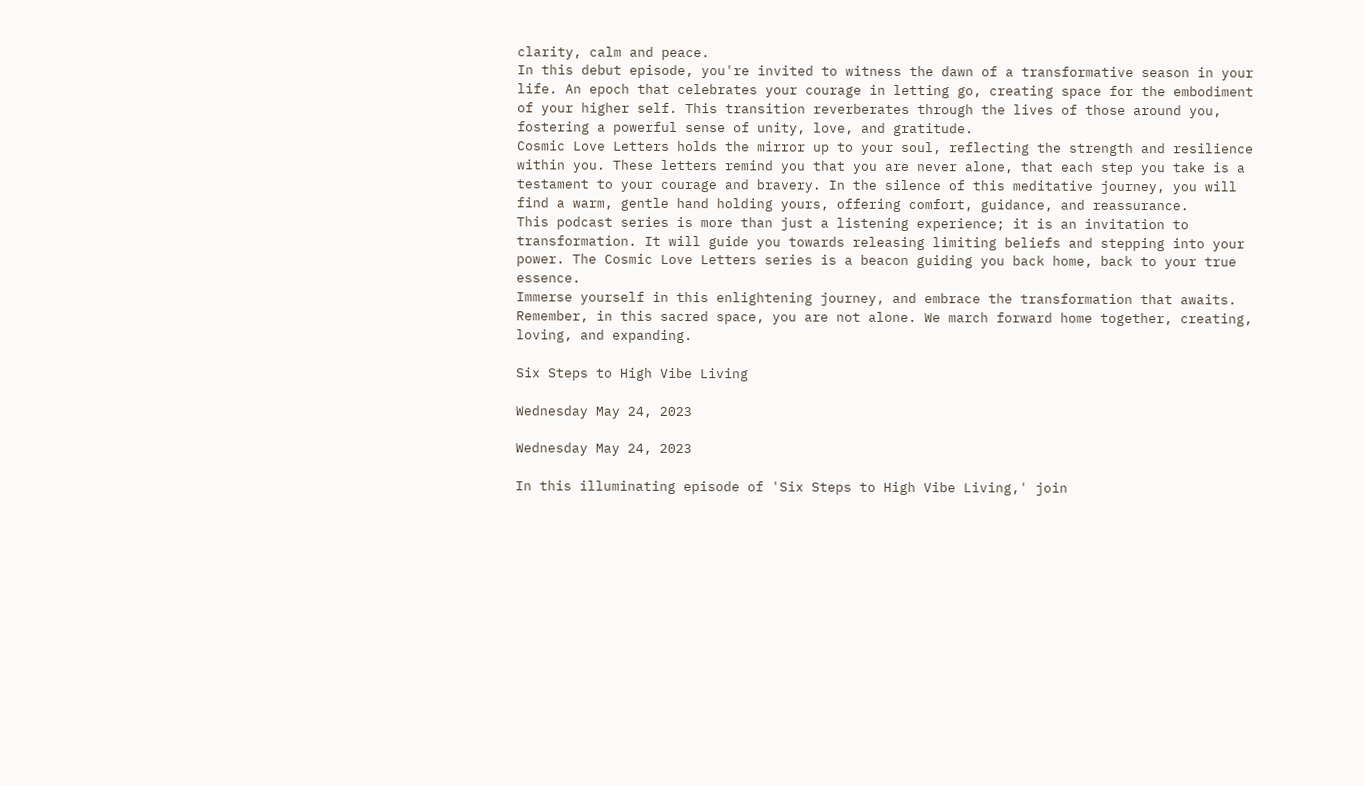clarity, calm and peace.
In this debut episode, you're invited to witness the dawn of a transformative season in your life. An epoch that celebrates your courage in letting go, creating space for the embodiment of your higher self. This transition reverberates through the lives of those around you, fostering a powerful sense of unity, love, and gratitude.
Cosmic Love Letters holds the mirror up to your soul, reflecting the strength and resilience within you. These letters remind you that you are never alone, that each step you take is a testament to your courage and bravery. In the silence of this meditative journey, you will find a warm, gentle hand holding yours, offering comfort, guidance, and reassurance.
This podcast series is more than just a listening experience; it is an invitation to transformation. It will guide you towards releasing limiting beliefs and stepping into your power. The Cosmic Love Letters series is a beacon guiding you back home, back to your true essence.
Immerse yourself in this enlightening journey, and embrace the transformation that awaits. Remember, in this sacred space, you are not alone. We march forward home together, creating, loving, and expanding.

Six Steps to High Vibe Living

Wednesday May 24, 2023

Wednesday May 24, 2023

In this illuminating episode of 'Six Steps to High Vibe Living,' join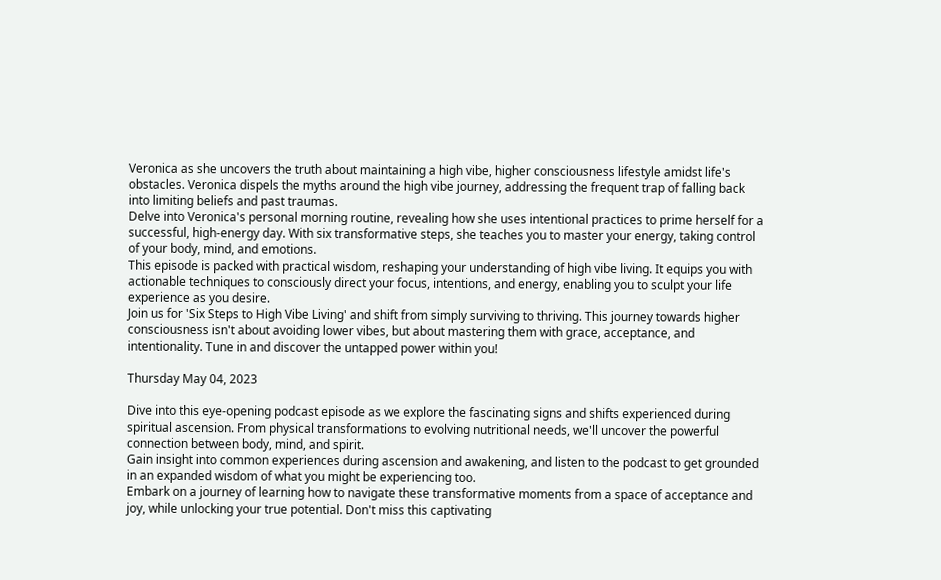Veronica as she uncovers the truth about maintaining a high vibe, higher consciousness lifestyle amidst life's obstacles. Veronica dispels the myths around the high vibe journey, addressing the frequent trap of falling back into limiting beliefs and past traumas.
Delve into Veronica's personal morning routine, revealing how she uses intentional practices to prime herself for a successful, high-energy day. With six transformative steps, she teaches you to master your energy, taking control of your body, mind, and emotions.
This episode is packed with practical wisdom, reshaping your understanding of high vibe living. It equips you with actionable techniques to consciously direct your focus, intentions, and energy, enabling you to sculpt your life experience as you desire.
Join us for 'Six Steps to High Vibe Living' and shift from simply surviving to thriving. This journey towards higher consciousness isn't about avoiding lower vibes, but about mastering them with grace, acceptance, and intentionality. Tune in and discover the untapped power within you!

Thursday May 04, 2023

Dive into this eye-opening podcast episode as we explore the fascinating signs and shifts experienced during spiritual ascension. From physical transformations to evolving nutritional needs, we'll uncover the powerful connection between body, mind, and spirit.
Gain insight into common experiences during ascension and awakening, and listen to the podcast to get grounded in an expanded wisdom of what you might be experiencing too.
Embark on a journey of learning how to navigate these transformative moments from a space of acceptance and joy, while unlocking your true potential. Don't miss this captivating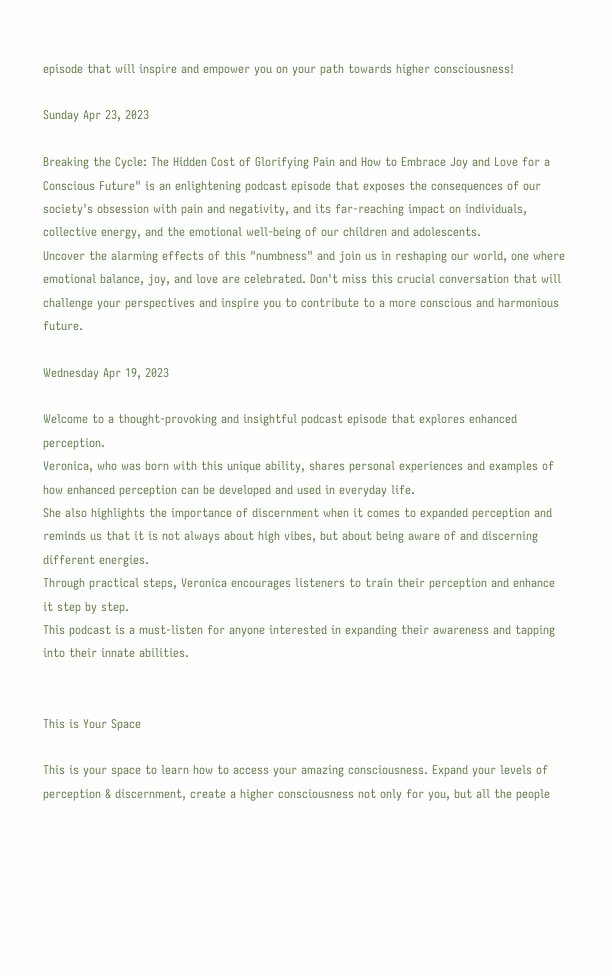episode that will inspire and empower you on your path towards higher consciousness!

Sunday Apr 23, 2023

Breaking the Cycle: The Hidden Cost of Glorifying Pain and How to Embrace Joy and Love for a Conscious Future" is an enlightening podcast episode that exposes the consequences of our society's obsession with pain and negativity, and its far-reaching impact on individuals, collective energy, and the emotional well-being of our children and adolescents.
Uncover the alarming effects of this "numbness" and join us in reshaping our world, one where emotional balance, joy, and love are celebrated. Don't miss this crucial conversation that will challenge your perspectives and inspire you to contribute to a more conscious and harmonious future.

Wednesday Apr 19, 2023

Welcome to a thought-provoking and insightful podcast episode that explores enhanced perception.
Veronica, who was born with this unique ability, shares personal experiences and examples of how enhanced perception can be developed and used in everyday life.
She also highlights the importance of discernment when it comes to expanded perception and reminds us that it is not always about high vibes, but about being aware of and discerning different energies.
Through practical steps, Veronica encourages listeners to train their perception and enhance it step by step.
This podcast is a must-listen for anyone interested in expanding their awareness and tapping into their innate abilities.


This is Your Space

This is your space to learn how to access your amazing consciousness. Expand your levels of perception & discernment, create a higher consciousness not only for you, but all the people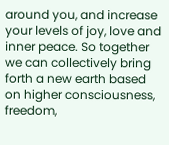around you, and increase your levels of joy, love and inner peace. So together we can collectively bring forth a new earth based on higher consciousness, freedom,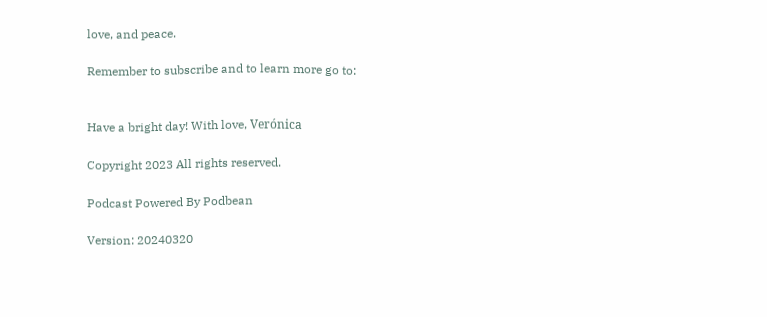love, and peace.

Remember to subscribe and to learn more go to:


Have a bright day! With love, Verónica

Copyright 2023 All rights reserved.

Podcast Powered By Podbean

Version: 20240320